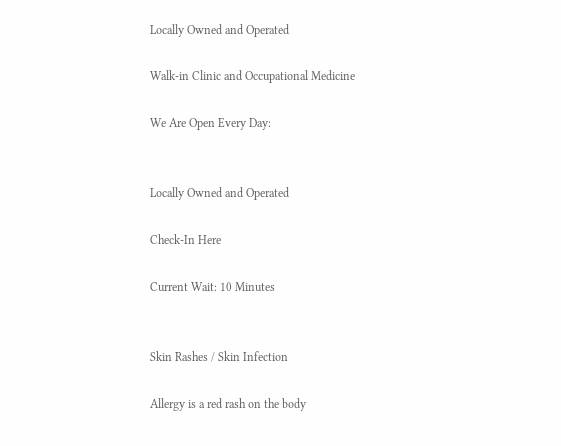Locally Owned and Operated

Walk-in Clinic and Occupational Medicine

We Are Open Every Day:


Locally Owned and Operated

Check-In Here

Current Wait: 10 Minutes


Skin Rashes / Skin Infection

Allergy is a red rash on the body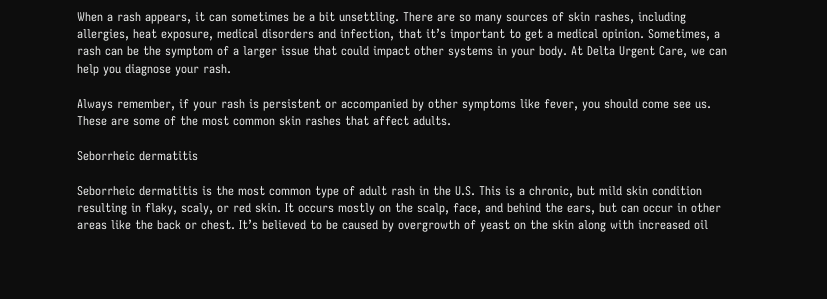When a rash appears, it can sometimes be a bit unsettling. There are so many sources of skin rashes, including allergies, heat exposure, medical disorders and infection, that it’s important to get a medical opinion. Sometimes, a rash can be the symptom of a larger issue that could impact other systems in your body. At Delta Urgent Care, we can help you diagnose your rash.

Always remember, if your rash is persistent or accompanied by other symptoms like fever, you should come see us. These are some of the most common skin rashes that affect adults.

Seborrheic dermatitis

Seborrheic dermatitis is the most common type of adult rash in the U.S. This is a chronic, but mild skin condition resulting in flaky, scaly, or red skin. It occurs mostly on the scalp, face, and behind the ears, but can occur in other areas like the back or chest. It’s believed to be caused by overgrowth of yeast on the skin along with increased oil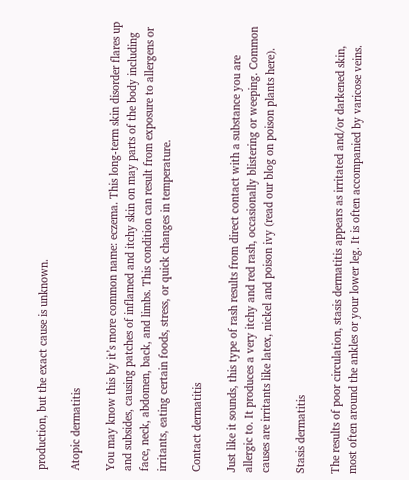production, but the exact cause is unknown.

Atopic dermatitis

You may know this by it’s more common name: eczema. This long-term skin disorder flares up and subsides, causing patches of inflamed and itchy skin on may parts of the body including face, neck, abdomen, back, and limbs. This condition can result from exposure to allergens or irritants, eating certain foods, stress, or quick changes in temperature.

Contact dermatitis

Just like it sounds, this type of rash results from direct contact with a substance you are allergic to. It produces a very itchy and red rash, occasionally blistering or weeping. Common causes are irritants like latex, nickel and poison ivy (read our blog on poison plants here).

Stasis dermatitis

The results of poor circulation, stasis dermatitis appears as irritated and/or darkened skin, most often around the ankles or your lower leg. It is often accompanied by varicose veins.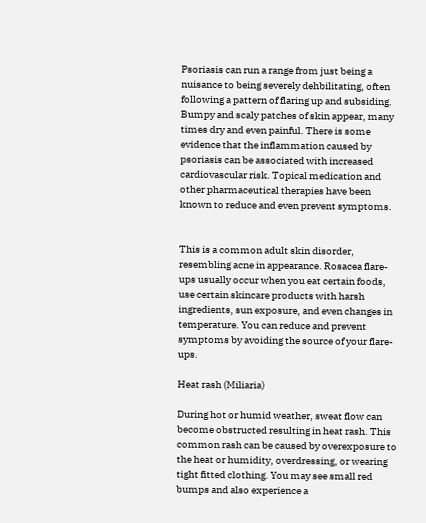Psoriasis can run a range from just being a nuisance to being severely dehbilitating, often following a pattern of flaring up and subsiding. Bumpy and scaly patches of skin appear, many times dry and even painful. There is some evidence that the inflammation caused by psoriasis can be associated with increased cardiovascular risk. Topical medication and other pharmaceutical therapies have been known to reduce and even prevent symptoms.


This is a common adult skin disorder, resembling acne in appearance. Rosacea flare-ups usually occur when you eat certain foods, use certain skincare products with harsh ingredients, sun exposure, and even changes in temperature. You can reduce and prevent symptoms by avoiding the source of your flare-ups.

Heat rash (Miliaria)

During hot or humid weather, sweat flow can become obstructed resulting in heat rash. This common rash can be caused by overexposure to the heat or humidity, overdressing, or wearing tight fitted clothing. You may see small red bumps and also experience a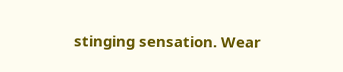stinging sensation. Wear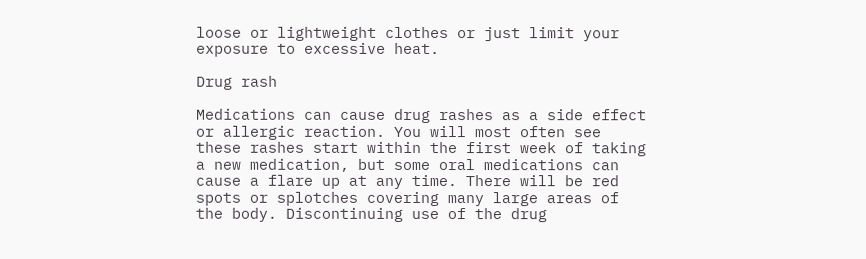loose or lightweight clothes or just limit your exposure to excessive heat.

Drug rash

Medications can cause drug rashes as a side effect or allergic reaction. You will most often see these rashes start within the first week of taking a new medication, but some oral medications can cause a flare up at any time. There will be red spots or splotches covering many large areas of the body. Discontinuing use of the drug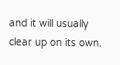and it will usually clear up on its own.